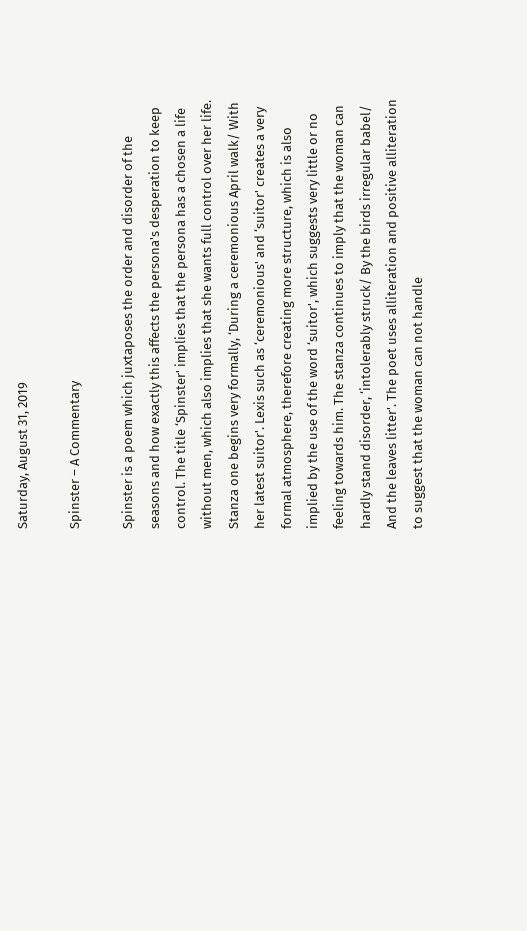Saturday, August 31, 2019

Spinster – A Commentary

Spinster is a poem which juxtaposes the order and disorder of the seasons and how exactly this affects the persona's desperation to keep control. The title ‘Spinster' implies that the persona has a chosen a life without men, which also implies that she wants full control over her life. Stanza one begins very formally, ‘During a ceremonious April walk/ With her latest suitor'. Lexis such as ‘ceremonious' and ‘suitor' creates a very formal atmosphere, therefore creating more structure, which is also implied by the use of the word ‘suitor', which suggests very little or no feeling towards him. The stanza continues to imply that the woman can hardly stand disorder, ‘intolerably struck/ By the birds irregular babel/ And the leaves litter'. The poet uses alliteration and positive alliteration to suggest that the woman can not handle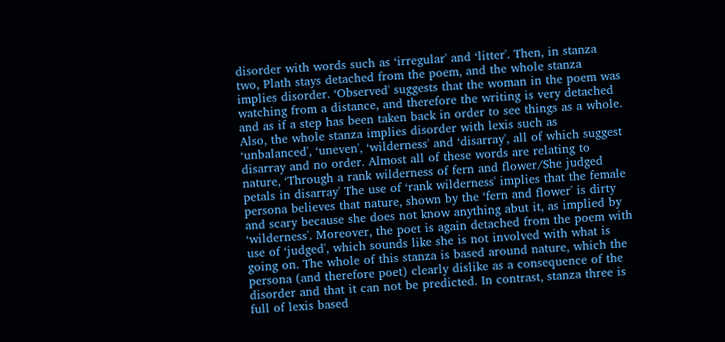disorder with words such as ‘irregular' and ‘litter'. Then, in stanza two, Plath stays detached from the poem, and the whole stanza implies disorder. ‘Observed' suggests that the woman in the poem was watching from a distance, and therefore the writing is very detached and as if a step has been taken back in order to see things as a whole. Also, the whole stanza implies disorder with lexis such as ‘unbalanced', ‘uneven', ‘wilderness' and ‘disarray', all of which suggest disarray and no order. Almost all of these words are relating to nature, ‘Through a rank wilderness of fern and flower/She judged petals in disarray' The use of ‘rank wilderness' implies that the female persona believes that nature, shown by the ‘fern and flower' is dirty and scary because she does not know anything abut it, as implied by ‘wilderness'. Moreover, the poet is again detached from the poem with use of ‘judged', which sounds like she is not involved with what is going on. The whole of this stanza is based around nature, which the persona (and therefore poet) clearly dislike as a consequence of the disorder and that it can not be predicted. In contrast, stanza three is full of lexis based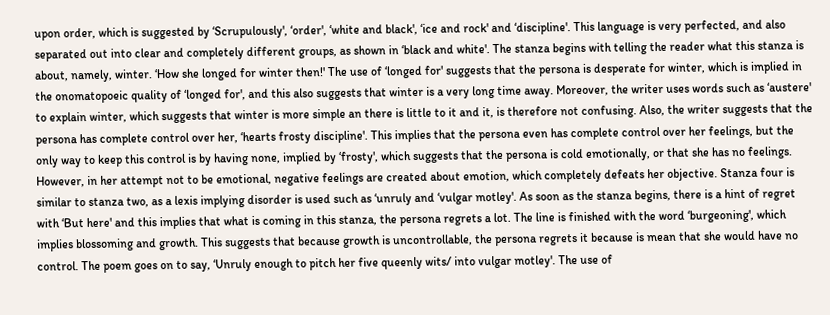upon order, which is suggested by ‘Scrupulously', ‘order', ‘white and black', ‘ice and rock' and ‘discipline'. This language is very perfected, and also separated out into clear and completely different groups, as shown in ‘black and white'. The stanza begins with telling the reader what this stanza is about, namely, winter. ‘How she longed for winter then!' The use of ‘longed for' suggests that the persona is desperate for winter, which is implied in the onomatopoeic quality of ‘longed for', and this also suggests that winter is a very long time away. Moreover, the writer uses words such as ‘austere' to explain winter, which suggests that winter is more simple an there is little to it and it, is therefore not confusing. Also, the writer suggests that the persona has complete control over her, ‘hearts frosty discipline'. This implies that the persona even has complete control over her feelings, but the only way to keep this control is by having none, implied by ‘frosty', which suggests that the persona is cold emotionally, or that she has no feelings. However, in her attempt not to be emotional, negative feelings are created about emotion, which completely defeats her objective. Stanza four is similar to stanza two, as a lexis implying disorder is used such as ‘unruly and ‘vulgar motley'. As soon as the stanza begins, there is a hint of regret with ‘But here' and this implies that what is coming in this stanza, the persona regrets a lot. The line is finished with the word ‘burgeoning', which implies blossoming and growth. This suggests that because growth is uncontrollable, the persona regrets it because is mean that she would have no control. The poem goes on to say, ‘Unruly enough to pitch her five queenly wits/ into vulgar motley'. The use of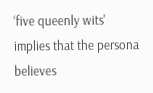‘five queenly wits' implies that the persona believes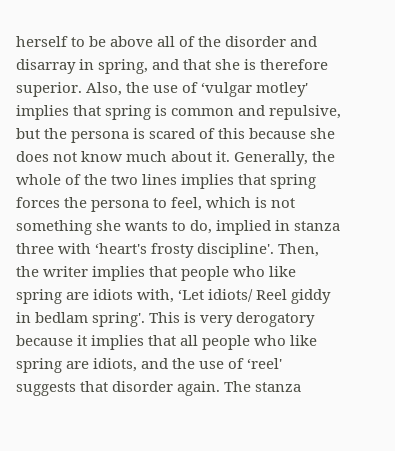herself to be above all of the disorder and disarray in spring, and that she is therefore superior. Also, the use of ‘vulgar motley' implies that spring is common and repulsive, but the persona is scared of this because she does not know much about it. Generally, the whole of the two lines implies that spring forces the persona to feel, which is not something she wants to do, implied in stanza three with ‘heart's frosty discipline'. Then, the writer implies that people who like spring are idiots with, ‘Let idiots/ Reel giddy in bedlam spring'. This is very derogatory because it implies that all people who like spring are idiots, and the use of ‘reel' suggests that disorder again. The stanza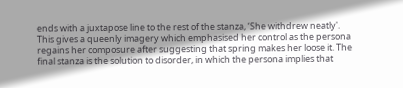ends with a juxtapose line to the rest of the stanza, ‘She withdrew neatly'. This gives a queenly imagery which emphasised her control as the persona regains her composure after suggesting that spring makes her loose it. The final stanza is the solution to disorder, in which the persona implies that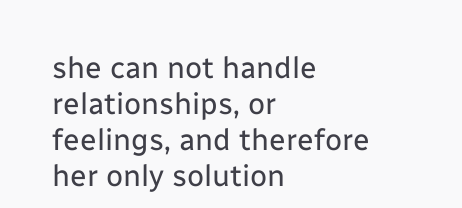she can not handle relationships, or feelings, and therefore her only solution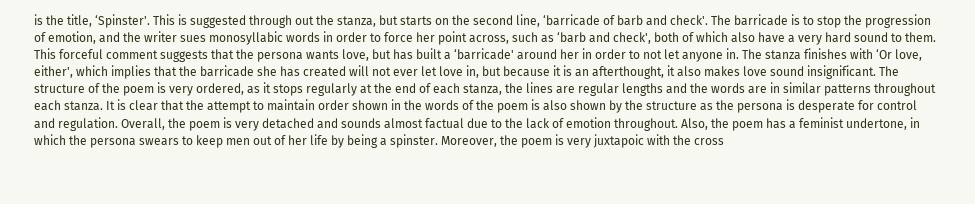is the title, ‘Spinster'. This is suggested through out the stanza, but starts on the second line, ‘barricade of barb and check'. The barricade is to stop the progression of emotion, and the writer sues monosyllabic words in order to force her point across, such as ‘barb and check', both of which also have a very hard sound to them. This forceful comment suggests that the persona wants love, but has built a ‘barricade' around her in order to not let anyone in. The stanza finishes with ‘Or love, either', which implies that the barricade she has created will not ever let love in, but because it is an afterthought, it also makes love sound insignificant. The structure of the poem is very ordered, as it stops regularly at the end of each stanza, the lines are regular lengths and the words are in similar patterns throughout each stanza. It is clear that the attempt to maintain order shown in the words of the poem is also shown by the structure as the persona is desperate for control and regulation. Overall, the poem is very detached and sounds almost factual due to the lack of emotion throughout. Also, the poem has a feminist undertone, in which the persona swears to keep men out of her life by being a spinster. Moreover, the poem is very juxtapoic with the cross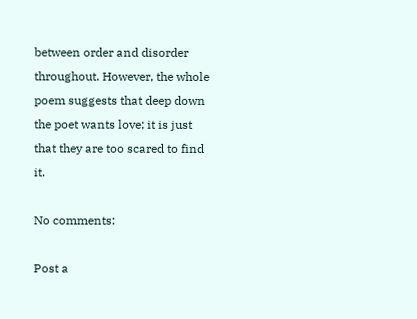between order and disorder throughout. However, the whole poem suggests that deep down the poet wants love; it is just that they are too scared to find it.

No comments:

Post a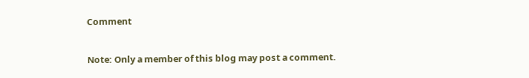Comment

Note: Only a member of this blog may post a comment.